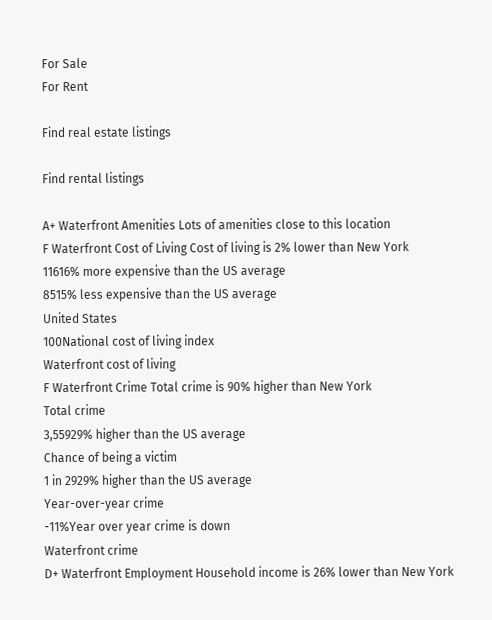For Sale
For Rent

Find real estate listings

Find rental listings

A+ Waterfront Amenities Lots of amenities close to this location
F Waterfront Cost of Living Cost of living is 2% lower than New York
11616% more expensive than the US average
8515% less expensive than the US average
United States
100National cost of living index
Waterfront cost of living
F Waterfront Crime Total crime is 90% higher than New York
Total crime
3,55929% higher than the US average
Chance of being a victim
1 in 2929% higher than the US average
Year-over-year crime
-11%Year over year crime is down
Waterfront crime
D+ Waterfront Employment Household income is 26% lower than New York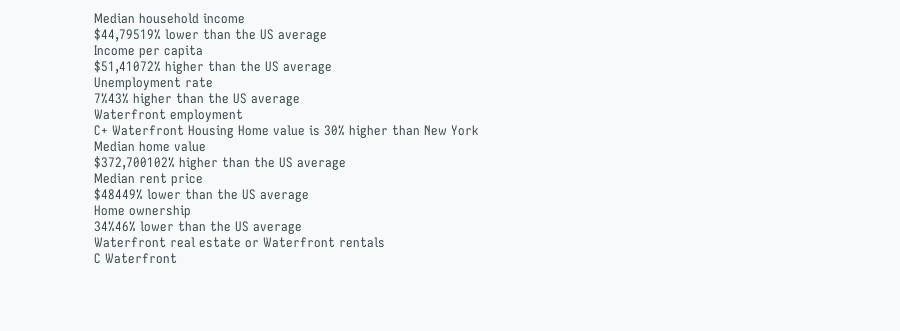Median household income
$44,79519% lower than the US average
Income per capita
$51,41072% higher than the US average
Unemployment rate
7%43% higher than the US average
Waterfront employment
C+ Waterfront Housing Home value is 30% higher than New York
Median home value
$372,700102% higher than the US average
Median rent price
$48449% lower than the US average
Home ownership
34%46% lower than the US average
Waterfront real estate or Waterfront rentals
C Waterfront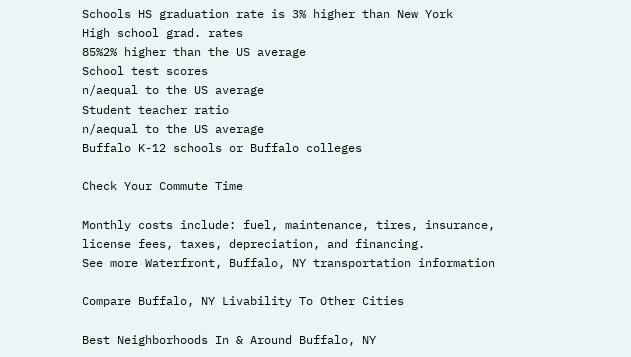Schools HS graduation rate is 3% higher than New York
High school grad. rates
85%2% higher than the US average
School test scores
n/aequal to the US average
Student teacher ratio
n/aequal to the US average
Buffalo K-12 schools or Buffalo colleges

Check Your Commute Time

Monthly costs include: fuel, maintenance, tires, insurance, license fees, taxes, depreciation, and financing.
See more Waterfront, Buffalo, NY transportation information

Compare Buffalo, NY Livability To Other Cities

Best Neighborhoods In & Around Buffalo, NY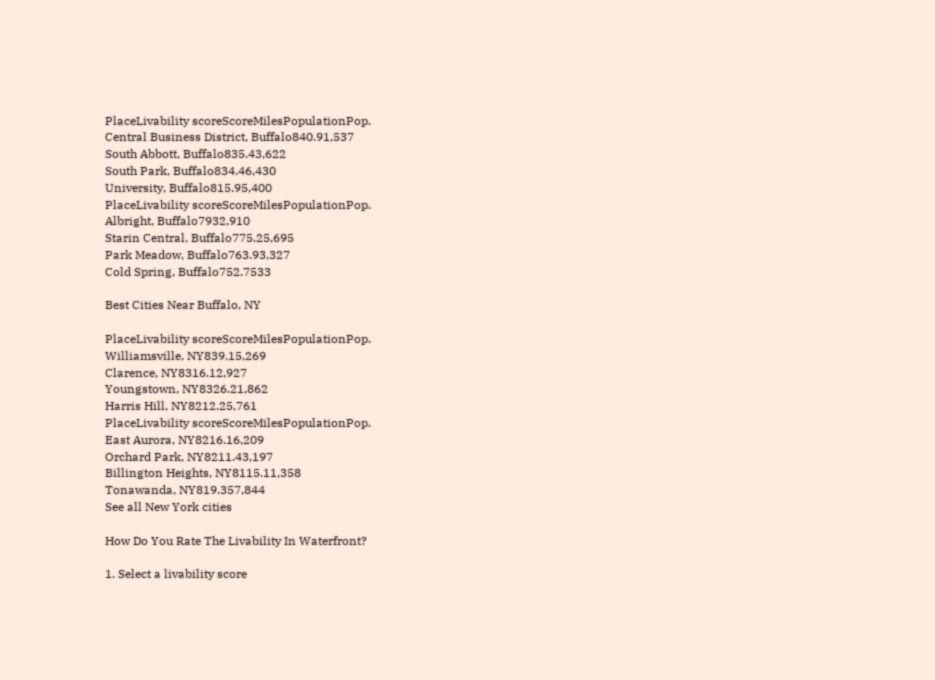PlaceLivability scoreScoreMilesPopulationPop.
Central Business District, Buffalo840.91,537
South Abbott, Buffalo835.43,622
South Park, Buffalo834.46,430
University, Buffalo815.95,400
PlaceLivability scoreScoreMilesPopulationPop.
Albright, Buffalo7932,910
Starin Central, Buffalo775.25,695
Park Meadow, Buffalo763.93,327
Cold Spring, Buffalo752.7533

Best Cities Near Buffalo, NY

PlaceLivability scoreScoreMilesPopulationPop.
Williamsville, NY839.15,269
Clarence, NY8316.12,927
Youngstown, NY8326.21,862
Harris Hill, NY8212.25,761
PlaceLivability scoreScoreMilesPopulationPop.
East Aurora, NY8216.16,209
Orchard Park, NY8211.43,197
Billington Heights, NY8115.11,358
Tonawanda, NY819.357,844
See all New York cities

How Do You Rate The Livability In Waterfront?

1. Select a livability score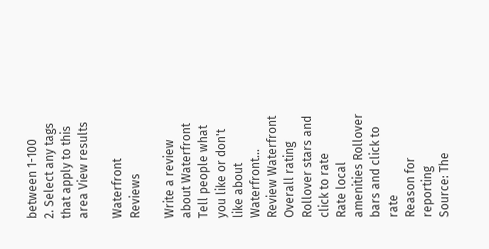between 1-100
2. Select any tags that apply to this area View results

Waterfront Reviews

Write a review about Waterfront Tell people what you like or don't like about Waterfront…
Review Waterfront
Overall rating Rollover stars and click to rate
Rate local amenities Rollover bars and click to rate
Reason for reporting
Source: The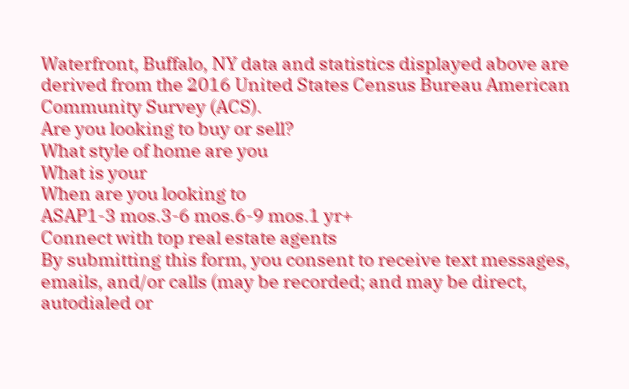Waterfront, Buffalo, NY data and statistics displayed above are derived from the 2016 United States Census Bureau American Community Survey (ACS).
Are you looking to buy or sell?
What style of home are you
What is your
When are you looking to
ASAP1-3 mos.3-6 mos.6-9 mos.1 yr+
Connect with top real estate agents
By submitting this form, you consent to receive text messages, emails, and/or calls (may be recorded; and may be direct, autodialed or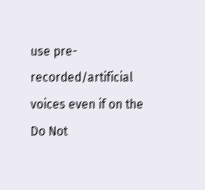use pre-recorded/artificial voices even if on the Do Not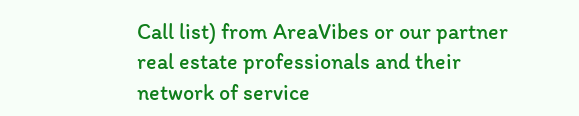Call list) from AreaVibes or our partner real estate professionals and their network of service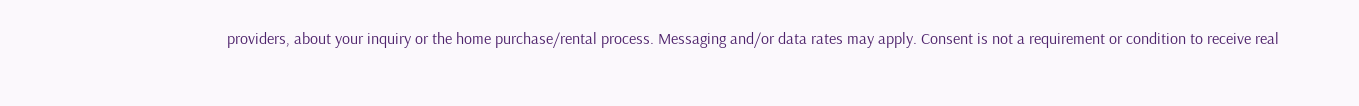providers, about your inquiry or the home purchase/rental process. Messaging and/or data rates may apply. Consent is not a requirement or condition to receive real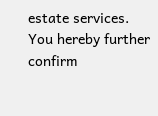estate services. You hereby further confirm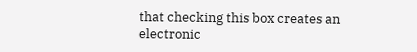that checking this box creates an electronic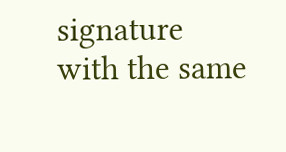signature with the same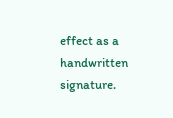effect as a handwritten signature.